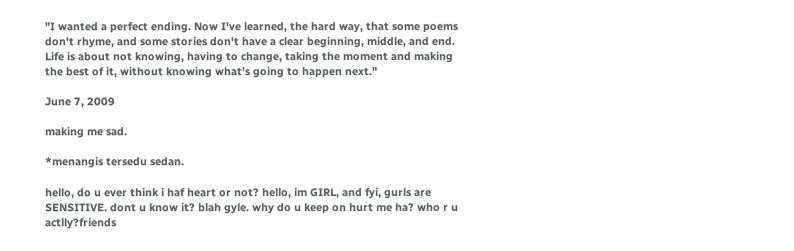"I wanted a perfect ending. Now I've learned, the hard way, that some poems don't rhyme, and some stories don't have a clear beginning, middle, and end. Life is about not knowing, having to change, taking the moment and making the best of it, without knowing what's going to happen next."

June 7, 2009

making me sad.

*menangis tersedu sedan.

hello, do u ever think i haf heart or not? hello, im GIRL, and fyi, gurls are SENSITIVE. dont u know it? blah gyle. why do u keep on hurt me ha? who r u actlly?friends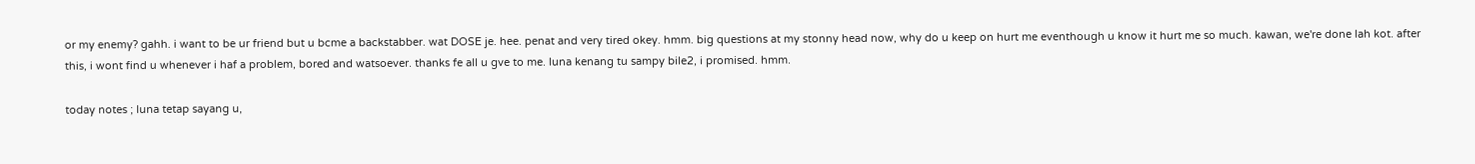or my enemy? gahh. i want to be ur friend but u bcme a backstabber. wat DOSE je. hee. penat and very tired okey. hmm. big questions at my stonny head now, why do u keep on hurt me eventhough u know it hurt me so much. kawan, we're done lah kot. after this, i wont find u whenever i haf a problem, bored and watsoever. thanks fe all u gve to me. luna kenang tu sampy bile2, i promised. hmm.

today notes ; luna tetap sayang u,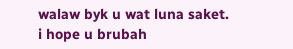walaw byk u wat luna saket. i hope u brubah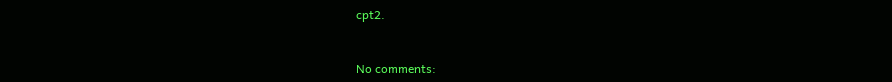cpt2.


No comments: